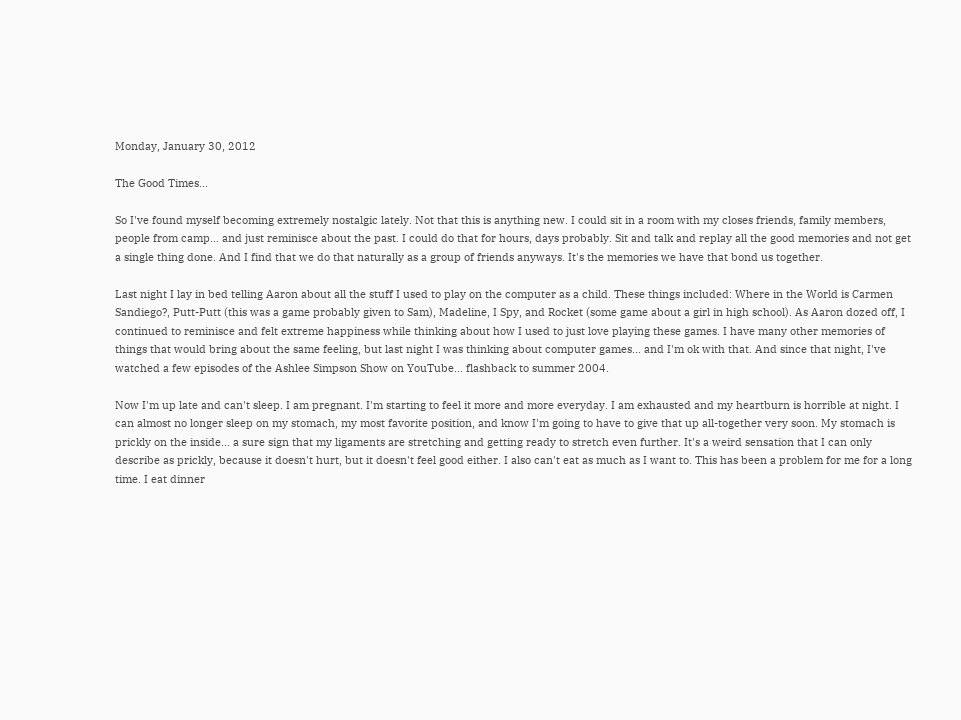Monday, January 30, 2012

The Good Times...

So I've found myself becoming extremely nostalgic lately. Not that this is anything new. I could sit in a room with my closes friends, family members, people from camp... and just reminisce about the past. I could do that for hours, days probably. Sit and talk and replay all the good memories and not get a single thing done. And I find that we do that naturally as a group of friends anyways. It's the memories we have that bond us together.

Last night I lay in bed telling Aaron about all the stuff I used to play on the computer as a child. These things included: Where in the World is Carmen Sandiego?, Putt-Putt (this was a game probably given to Sam), Madeline, I Spy, and Rocket (some game about a girl in high school). As Aaron dozed off, I continued to reminisce and felt extreme happiness while thinking about how I used to just love playing these games. I have many other memories of things that would bring about the same feeling, but last night I was thinking about computer games... and I'm ok with that. And since that night, I've watched a few episodes of the Ashlee Simpson Show on YouTube... flashback to summer 2004.

Now I'm up late and can't sleep. I am pregnant. I'm starting to feel it more and more everyday. I am exhausted and my heartburn is horrible at night. I can almost no longer sleep on my stomach, my most favorite position, and know I'm going to have to give that up all-together very soon. My stomach is prickly on the inside... a sure sign that my ligaments are stretching and getting ready to stretch even further. It's a weird sensation that I can only describe as prickly, because it doesn't hurt, but it doesn't feel good either. I also can't eat as much as I want to. This has been a problem for me for a long time. I eat dinner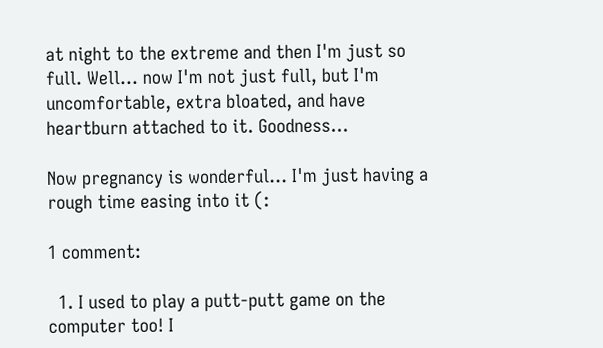at night to the extreme and then I'm just so full. Well... now I'm not just full, but I'm uncomfortable, extra bloated, and have heartburn attached to it. Goodness...

Now pregnancy is wonderful... I'm just having a rough time easing into it (:

1 comment:

  1. I used to play a putt-putt game on the computer too! I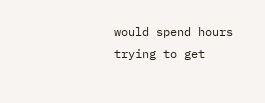would spend hours trying to get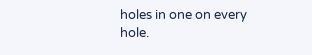holes in one on every hole.